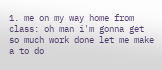1. me on my way home from class: oh man i'm gonna get so much work done let me make a to do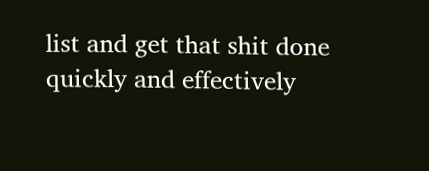list and get that shit done quickly and effectively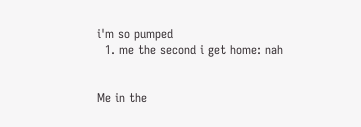i'm so pumped
  1. me the second i get home: nah


Me in the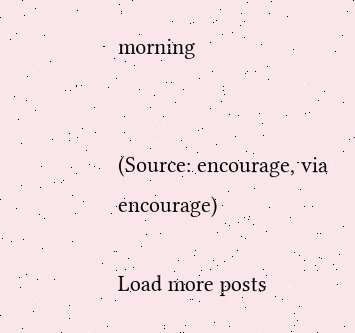morning


(Source: encourage, via encourage)

Load more posts